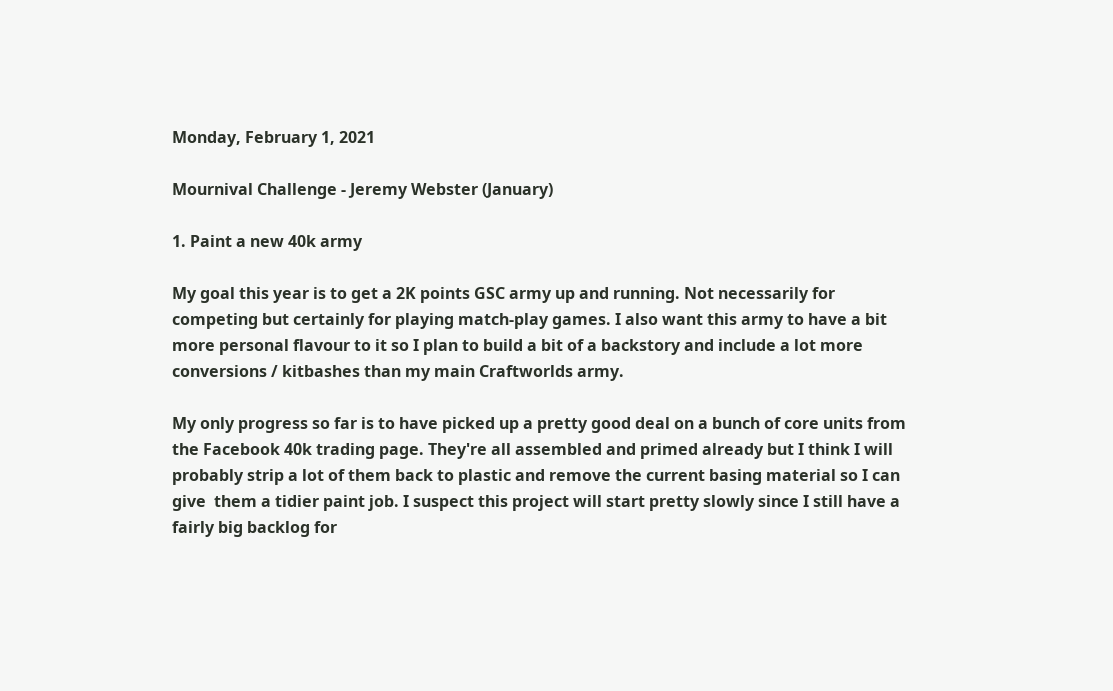Monday, February 1, 2021

Mournival Challenge - Jeremy Webster (January)

1. Paint a new 40k army

My goal this year is to get a 2K points GSC army up and running. Not necessarily for competing but certainly for playing match-play games. I also want this army to have a bit more personal flavour to it so I plan to build a bit of a backstory and include a lot more conversions / kitbashes than my main Craftworlds army.

My only progress so far is to have picked up a pretty good deal on a bunch of core units from the Facebook 40k trading page. They're all assembled and primed already but I think I will probably strip a lot of them back to plastic and remove the current basing material so I can give  them a tidier paint job. I suspect this project will start pretty slowly since I still have a fairly big backlog for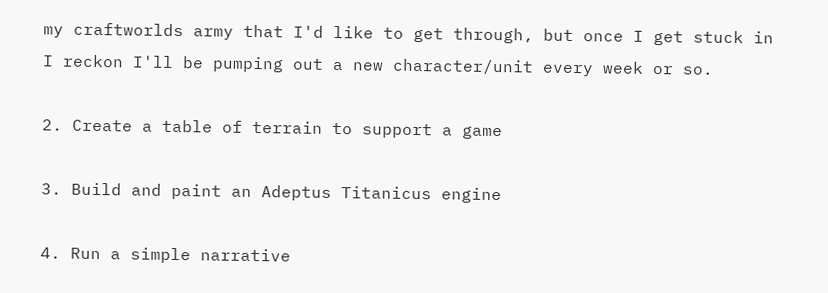my craftworlds army that I'd like to get through, but once I get stuck in I reckon I'll be pumping out a new character/unit every week or so.

2. Create a table of terrain to support a game

3. Build and paint an Adeptus Titanicus engine

4. Run a simple narrative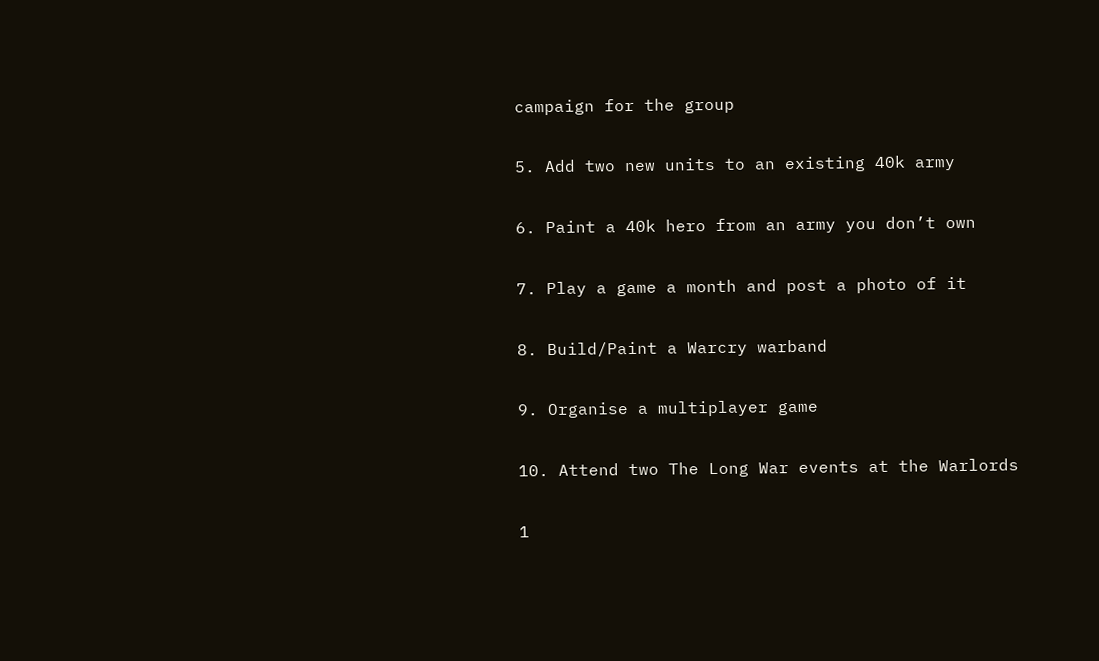campaign for the group

5. Add two new units to an existing 40k army

6. Paint a 40k hero from an army you don’t own

7. Play a game a month and post a photo of it

8. Build/Paint a Warcry warband

9. Organise a multiplayer game

10. Attend two The Long War events at the Warlords

1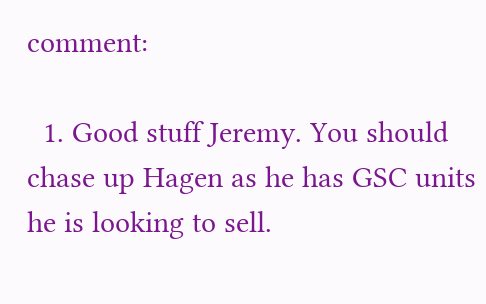comment:

  1. Good stuff Jeremy. You should chase up Hagen as he has GSC units he is looking to sell.